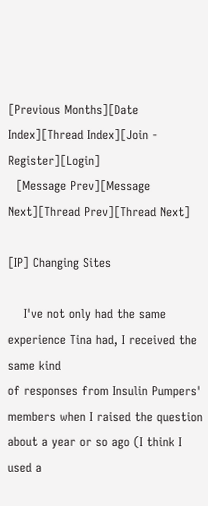[Previous Months][Date Index][Thread Index][Join - Register][Login]
  [Message Prev][Message Next][Thread Prev][Thread Next]

[IP] Changing Sites

    I've not only had the same experience Tina had, I received the same kind
of responses from Insulin Pumpers' members when I raised the question
about a year or so ago (I think I used a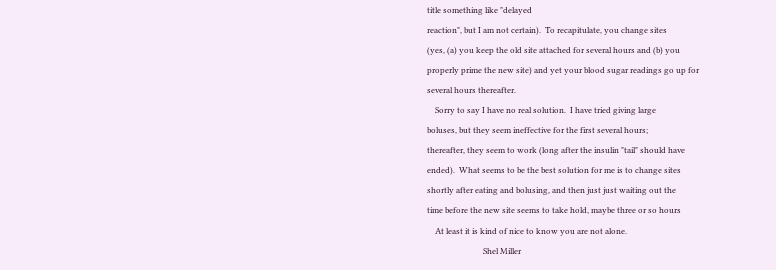title something like "delayed
reaction", but I am not certain).  To recapitulate, you change sites
(yes, (a) you keep the old site attached for several hours and (b) you
properly prime the new site) and yet your blood sugar readings go up for
several hours thereafter.
    Sorry to say I have no real solution.  I have tried giving large
boluses, but they seem ineffective for the first several hours;
thereafter, they seem to work (long after the insulin "tail" should have
ended).  What seems to be the best solution for me is to change sites
shortly after eating and bolusing, and then just just waiting out the
time before the new site seems to take hold, maybe three or so hours
    At least it is kind of nice to know you are not alone.
                            Shel Miller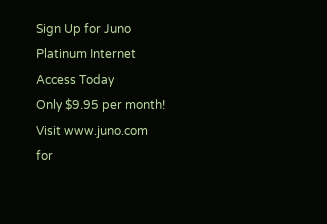Sign Up for Juno Platinum Internet Access Today
Only $9.95 per month!
Visit www.juno.com
for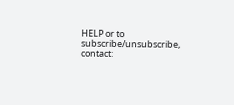HELP or to subscribe/unsubscribe, contact: